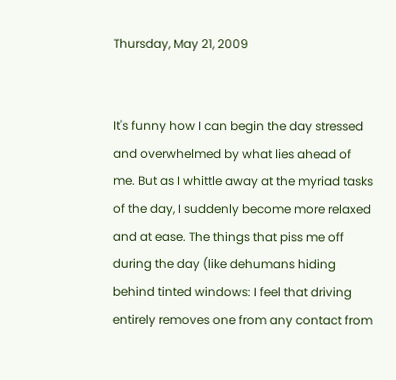Thursday, May 21, 2009


It's funny how I can begin the day stressed and overwhelmed by what lies ahead of me. But as I whittle away at the myriad tasks of the day, I suddenly become more relaxed and at ease. The things that piss me off during the day (like dehumans hiding behind tinted windows: I feel that driving entirely removes one from any contact from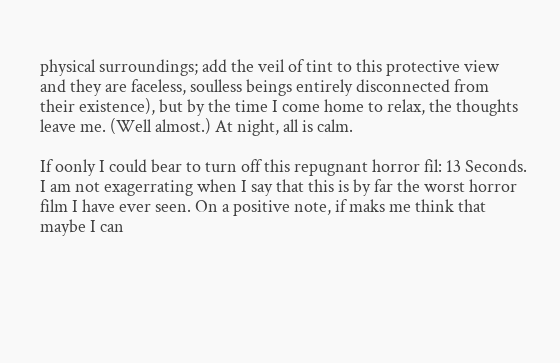physical surroundings; add the veil of tint to this protective view and they are faceless, soulless beings entirely disconnected from their existence), but by the time I come home to relax, the thoughts leave me. (Well almost.) At night, all is calm.

If oonly I could bear to turn off this repugnant horror fil: 13 Seconds. I am not exagerrating when I say that this is by far the worst horror film I have ever seen. On a positive note, if maks me think that maybe I can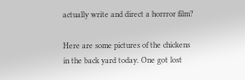actually write and direct a horrror film?

Here are some pictures of the chickens in the back yard today. One got lost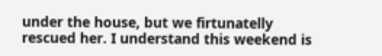under the house, but we firtunatelly rescued her. I understand this weekend is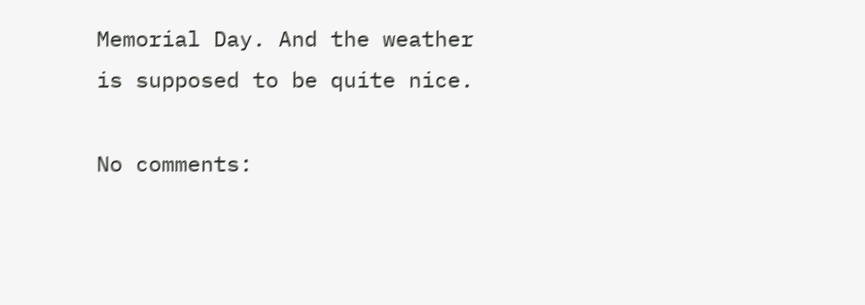Memorial Day. And the weather is supposed to be quite nice.

No comments: